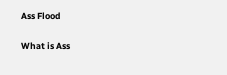Ass Flood

What is Ass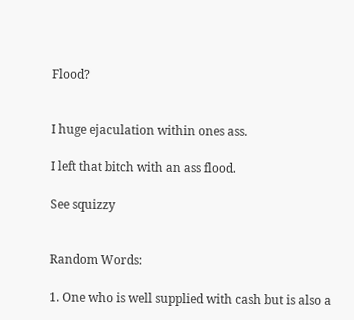Flood?


I huge ejaculation within ones ass.

I left that bitch with an ass flood.

See squizzy


Random Words:

1. One who is well supplied with cash but is also a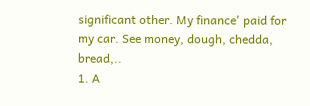significant other. My finance' paid for my car. See money, dough, chedda, bread,..
1. A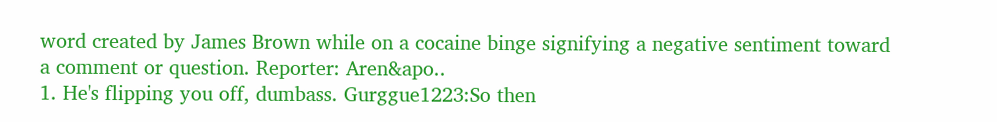word created by James Brown while on a cocaine binge signifying a negative sentiment toward a comment or question. Reporter: Aren&apo..
1. He's flipping you off, dumbass. Gurggue1223:So then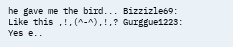he gave me the bird... Bizzizle69: Like this ,!,(^-^),!,? Gurggue1223: Yes e..